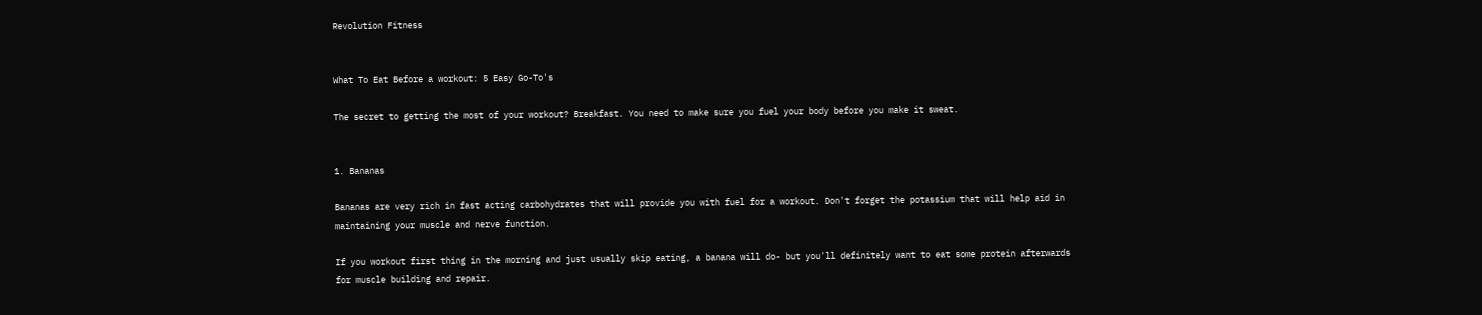Revolution Fitness


What To Eat Before a workout: 5 Easy Go-To's

The secret to getting the most of your workout? Breakfast. You need to make sure you fuel your body before you make it sweat.


1. Bananas

Bananas are very rich in fast acting carbohydrates that will provide you with fuel for a workout. Don't forget the potassium that will help aid in maintaining your muscle and nerve function.

If you workout first thing in the morning and just usually skip eating, a banana will do- but you'll definitely want to eat some protein afterwards for muscle building and repair.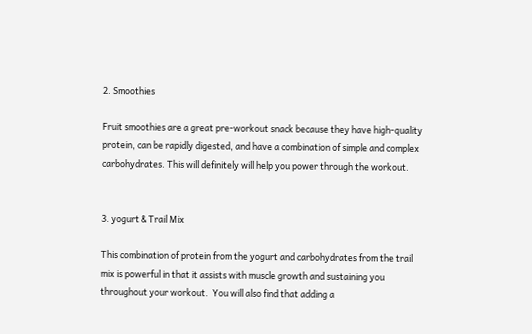2. Smoothies

Fruit smoothies are a great pre-workout snack because they have high-quality protein, can be rapidly digested, and have a combination of simple and complex carbohydrates. This will definitely will help you power through the workout.


3. yogurt & Trail Mix

This combination of protein from the yogurt and carbohydrates from the trail mix is powerful in that it assists with muscle growth and sustaining you throughout your workout.  You will also find that adding a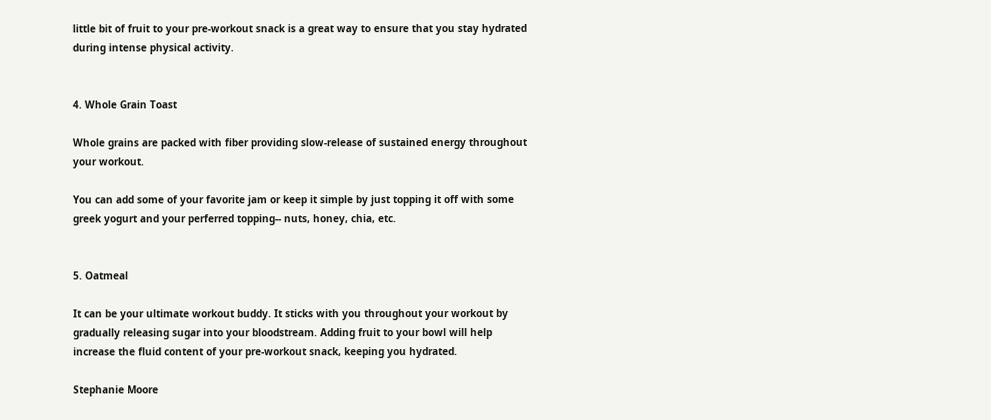little bit of fruit to your pre-workout snack is a great way to ensure that you stay hydrated during intense physical activity.


4. Whole Grain Toast

Whole grains are packed with fiber providing slow-release of sustained energy throughout your workout.

You can add some of your favorite jam or keep it simple by just topping it off with some greek yogurt and your perferred topping-- nuts, honey, chia, etc.


5. Oatmeal

It can be your ultimate workout buddy. It sticks with you throughout your workout by gradually releasing sugar into your bloodstream. Adding fruit to your bowl will help increase the fluid content of your pre-workout snack, keeping you hydrated.

Stephanie Moore